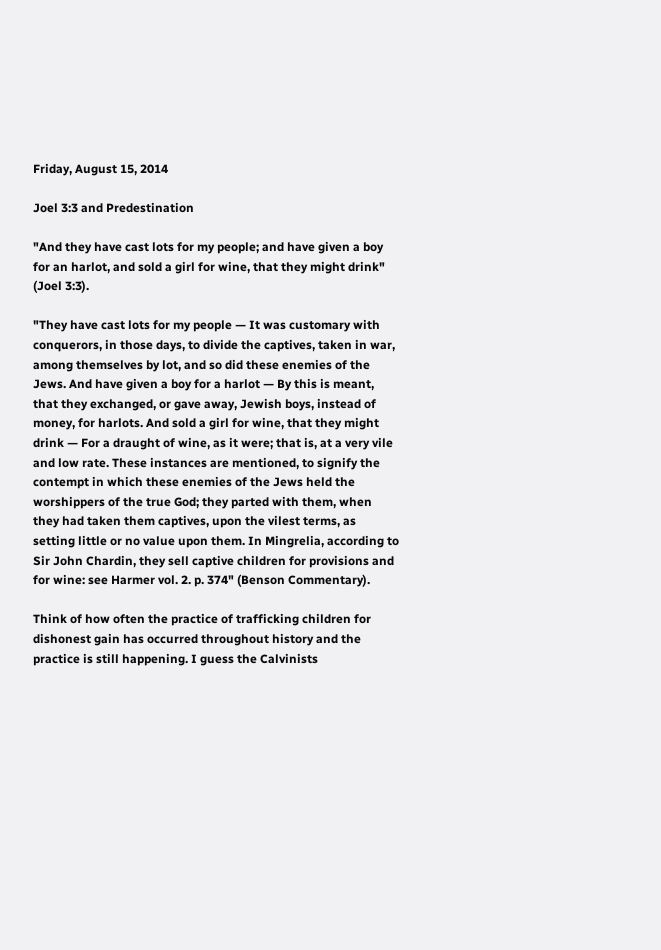Friday, August 15, 2014

Joel 3:3 and Predestination

"And they have cast lots for my people; and have given a boy for an harlot, and sold a girl for wine, that they might drink" (Joel 3:3).

"They have cast lots for my people — It was customary with conquerors, in those days, to divide the captives, taken in war, among themselves by lot, and so did these enemies of the Jews. And have given a boy for a harlot — By this is meant, that they exchanged, or gave away, Jewish boys, instead of money, for harlots. And sold a girl for wine, that they might drink — For a draught of wine, as it were; that is, at a very vile and low rate. These instances are mentioned, to signify the contempt in which these enemies of the Jews held the worshippers of the true God; they parted with them, when they had taken them captives, upon the vilest terms, as setting little or no value upon them. In Mingrelia, according to Sir John Chardin, they sell captive children for provisions and for wine: see Harmer vol. 2. p. 374" (Benson Commentary).

Think of how often the practice of trafficking children for dishonest gain has occurred throughout history and the practice is still happening. I guess the Calvinists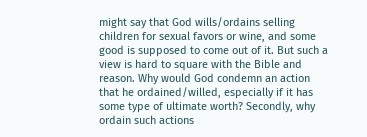might say that God wills/ordains selling children for sexual favors or wine, and some good is supposed to come out of it. But such a view is hard to square with the Bible and reason. Why would God condemn an action that he ordained/willed, especially if it has some type of ultimate worth? Secondly, why ordain such actions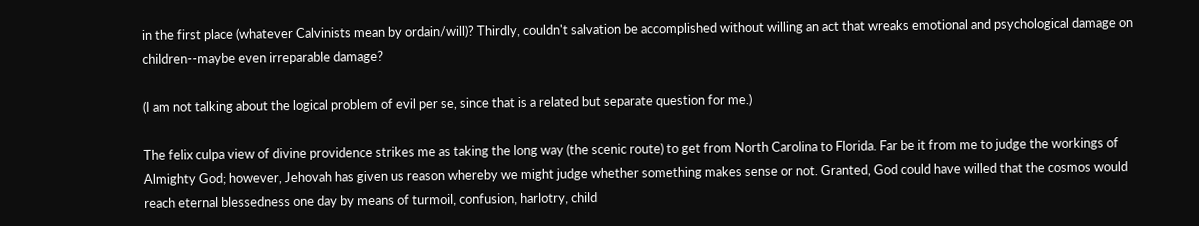in the first place (whatever Calvinists mean by ordain/will)? Thirdly, couldn't salvation be accomplished without willing an act that wreaks emotional and psychological damage on children--maybe even irreparable damage?

(I am not talking about the logical problem of evil per se, since that is a related but separate question for me.)

The felix culpa view of divine providence strikes me as taking the long way (the scenic route) to get from North Carolina to Florida. Far be it from me to judge the workings of Almighty God; however, Jehovah has given us reason whereby we might judge whether something makes sense or not. Granted, God could have willed that the cosmos would reach eternal blessedness one day by means of turmoil, confusion, harlotry, child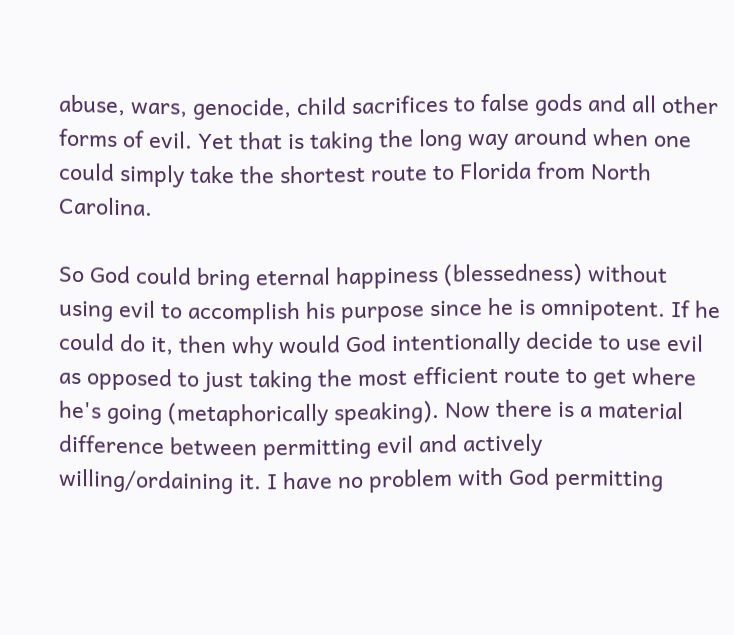abuse, wars, genocide, child sacrifices to false gods and all other forms of evil. Yet that is taking the long way around when one could simply take the shortest route to Florida from North Carolina.

So God could bring eternal happiness (blessedness) without using evil to accomplish his purpose since he is omnipotent. If he could do it, then why would God intentionally decide to use evil as opposed to just taking the most efficient route to get where he's going (metaphorically speaking). Now there is a material difference between permitting evil and actively willing/ordaining it. I have no problem with God permitting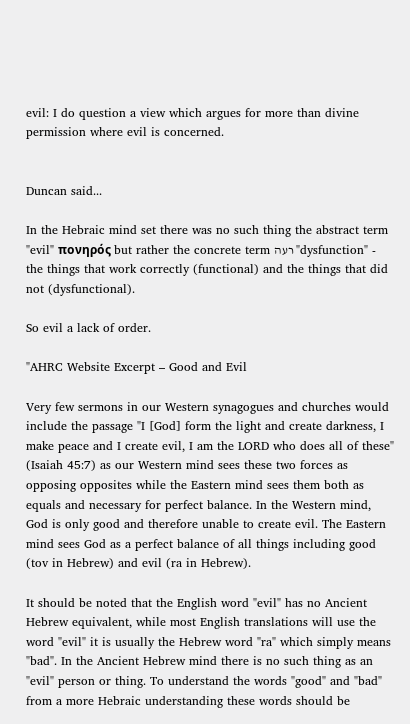evil: I do question a view which argues for more than divine permission where evil is concerned.


Duncan said...

In the Hebraic mind set there was no such thing the abstract term "evil" πονηρός but rather the concrete term רעה "dysfunction" - the things that work correctly (functional) and the things that did not (dysfunctional).

So evil a lack of order.

"AHRC Website Excerpt – Good and Evil

Very few sermons in our Western synagogues and churches would include the passage "I [God] form the light and create darkness, I make peace and I create evil, I am the LORD who does all of these" (Isaiah 45:7) as our Western mind sees these two forces as opposing opposites while the Eastern mind sees them both as equals and necessary for perfect balance. In the Western mind, God is only good and therefore unable to create evil. The Eastern mind sees God as a perfect balance of all things including good (tov in Hebrew) and evil (ra in Hebrew).

It should be noted that the English word "evil" has no Ancient Hebrew equivalent, while most English translations will use the word "evil" it is usually the Hebrew word "ra" which simply means "bad". In the Ancient Hebrew mind there is no such thing as an "evil" person or thing. To understand the words "good" and "bad" from a more Hebraic understanding these words should be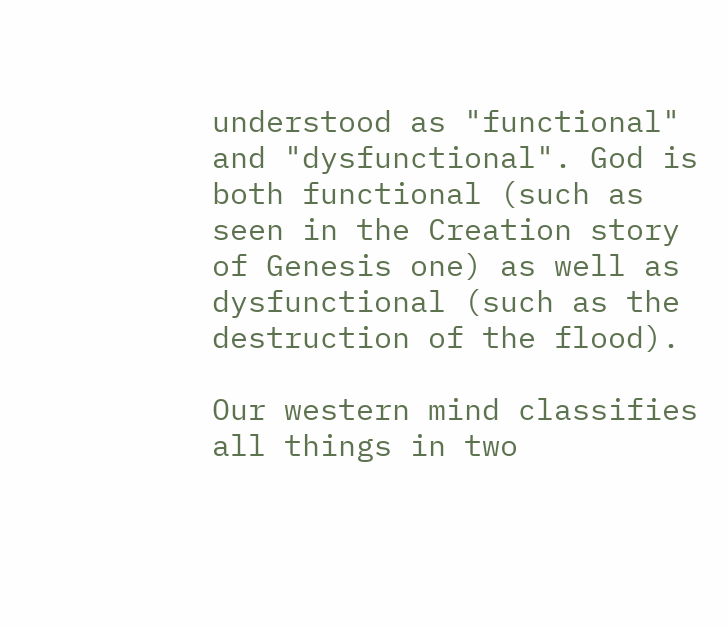understood as "functional" and "dysfunctional". God is both functional (such as seen in the Creation story of Genesis one) as well as dysfunctional (such as the destruction of the flood).

Our western mind classifies all things in two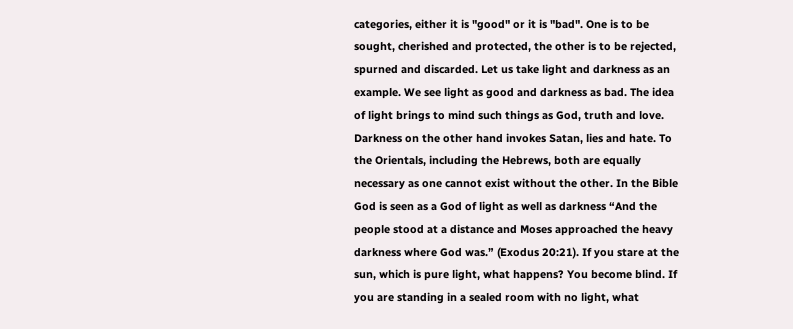categories, either it is "good" or it is "bad". One is to be sought, cherished and protected, the other is to be rejected, spurned and discarded. Let us take light and darkness as an example. We see light as good and darkness as bad. The idea of light brings to mind such things as God, truth and love. Darkness on the other hand invokes Satan, lies and hate. To the Orientals, including the Hebrews, both are equally necessary as one cannot exist without the other. In the Bible God is seen as a God of light as well as darkness “And the people stood at a distance and Moses approached the heavy darkness where God was.” (Exodus 20:21). If you stare at the sun, which is pure light, what happens? You become blind. If you are standing in a sealed room with no light, what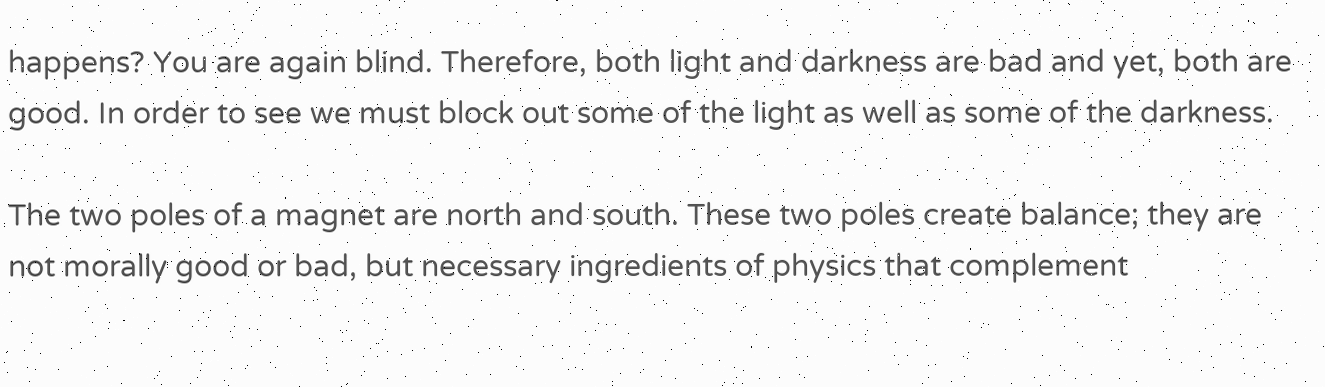happens? You are again blind. Therefore, both light and darkness are bad and yet, both are good. In order to see we must block out some of the light as well as some of the darkness.

The two poles of a magnet are north and south. These two poles create balance; they are not morally good or bad, but necessary ingredients of physics that complement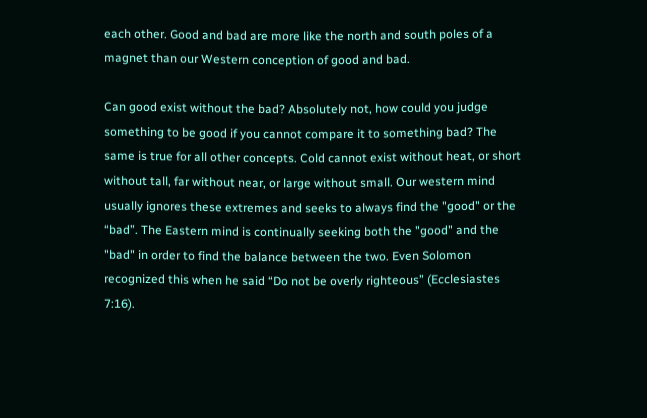each other. Good and bad are more like the north and south poles of a magnet than our Western conception of good and bad.

Can good exist without the bad? Absolutely not, how could you judge something to be good if you cannot compare it to something bad? The same is true for all other concepts. Cold cannot exist without heat, or short without tall, far without near, or large without small. Our western mind usually ignores these extremes and seeks to always find the "good" or the “bad”. The Eastern mind is continually seeking both the "good" and the "bad" in order to find the balance between the two. Even Solomon recognized this when he said “Do not be overly righteous” (Ecclesiastes 7:16).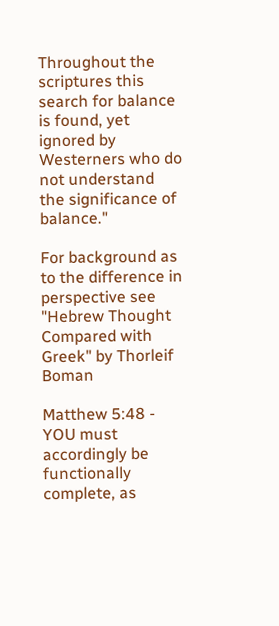Throughout the scriptures this search for balance is found, yet ignored by Westerners who do not understand the significance of balance."

For background as to the difference in perspective see "Hebrew Thought Compared with Greek" by Thorleif Boman

Matthew 5:48 - YOU must accordingly be functionally complete, as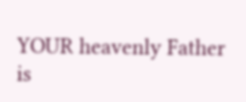YOUR heavenly Father is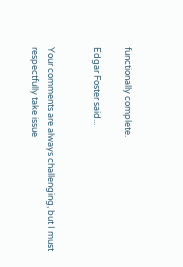functionally complete.

Edgar Foster said...


Your comments are always challenging, but I must respectfully take issue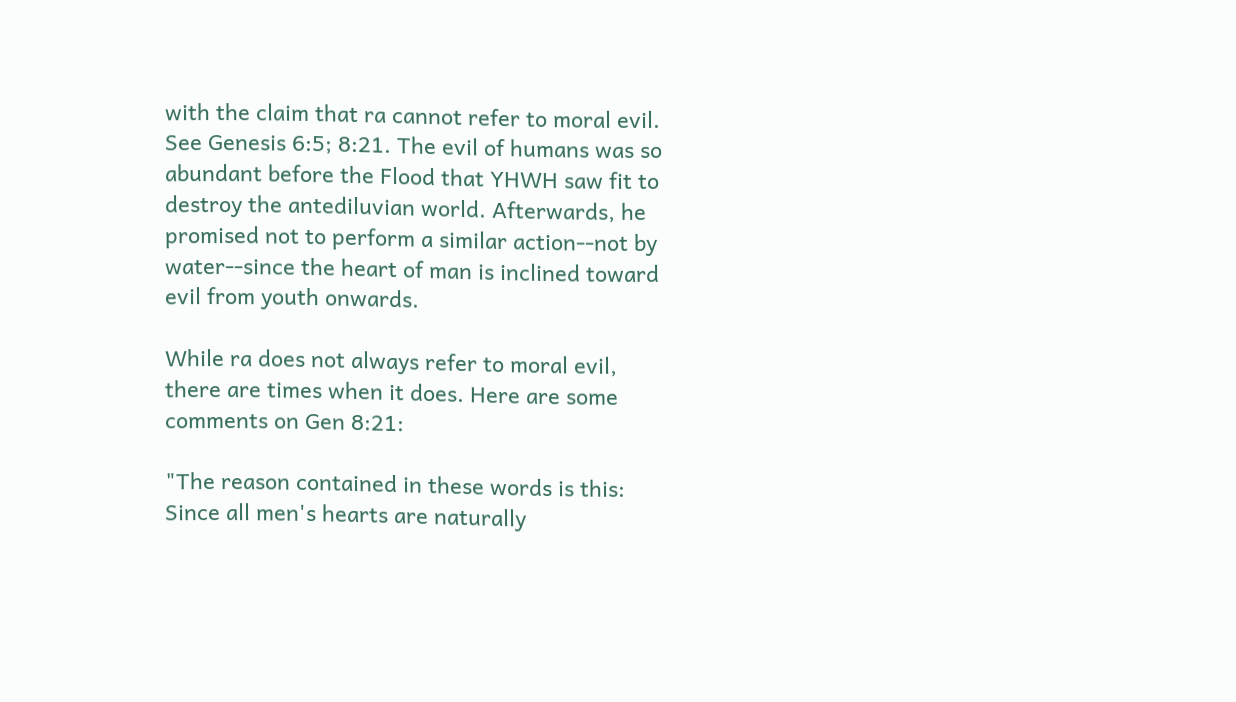with the claim that ra cannot refer to moral evil. See Genesis 6:5; 8:21. The evil of humans was so abundant before the Flood that YHWH saw fit to destroy the antediluvian world. Afterwards, he promised not to perform a similar action--not by water--since the heart of man is inclined toward evil from youth onwards.

While ra does not always refer to moral evil, there are times when it does. Here are some comments on Gen 8:21:

"The reason contained in these words is this: Since all men's hearts are naturally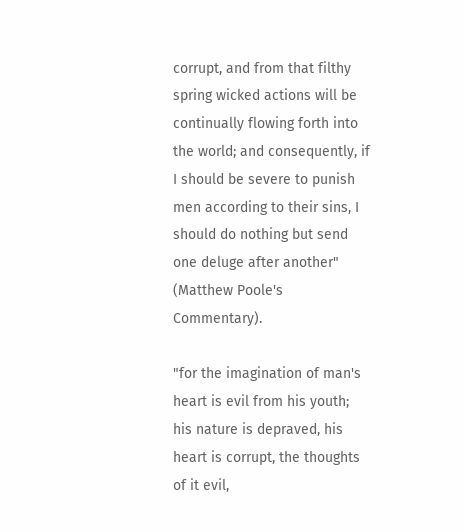corrupt, and from that filthy spring wicked actions will be continually flowing forth into the world; and consequently, if I should be severe to punish men according to their sins, I should do nothing but send one deluge after another" (Matthew Poole's Commentary).

"for the imagination of man's heart is evil from his youth; his nature is depraved, his heart is corrupt, the thoughts of it evil,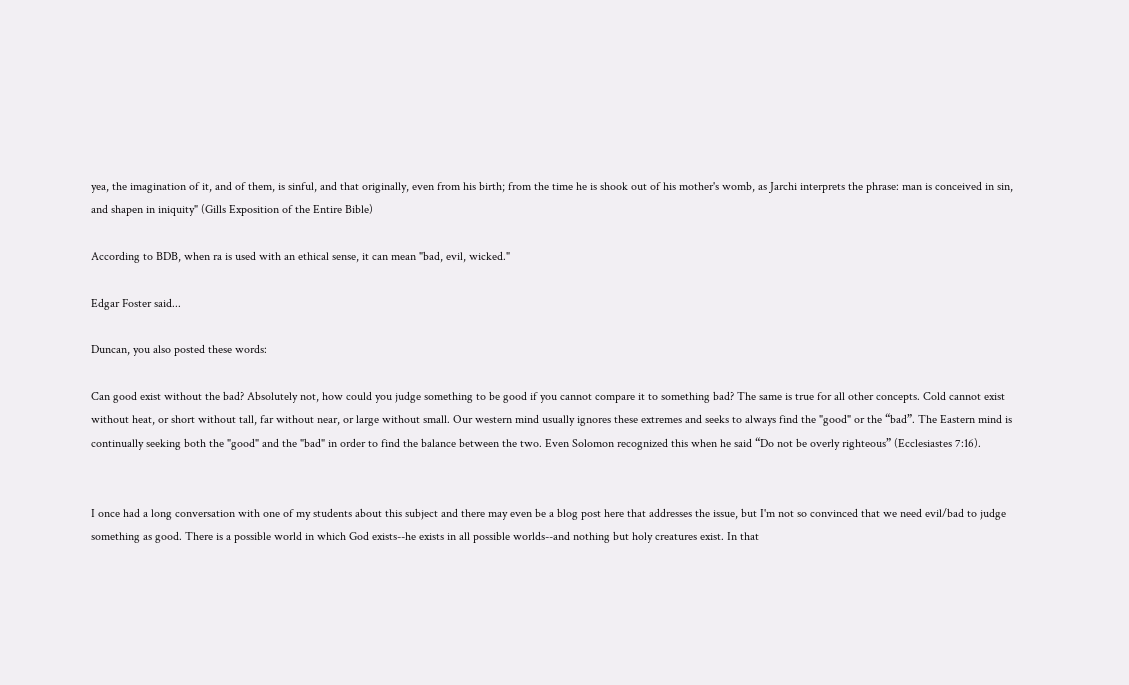yea, the imagination of it, and of them, is sinful, and that originally, even from his birth; from the time he is shook out of his mother's womb, as Jarchi interprets the phrase: man is conceived in sin, and shapen in iniquity" (Gills Exposition of the Entire Bible)

According to BDB, when ra is used with an ethical sense, it can mean "bad, evil, wicked."

Edgar Foster said...

Duncan, you also posted these words:

Can good exist without the bad? Absolutely not, how could you judge something to be good if you cannot compare it to something bad? The same is true for all other concepts. Cold cannot exist without heat, or short without tall, far without near, or large without small. Our western mind usually ignores these extremes and seeks to always find the "good" or the “bad”. The Eastern mind is continually seeking both the "good" and the "bad" in order to find the balance between the two. Even Solomon recognized this when he said “Do not be overly righteous” (Ecclesiastes 7:16).


I once had a long conversation with one of my students about this subject and there may even be a blog post here that addresses the issue, but I'm not so convinced that we need evil/bad to judge something as good. There is a possible world in which God exists--he exists in all possible worlds--and nothing but holy creatures exist. In that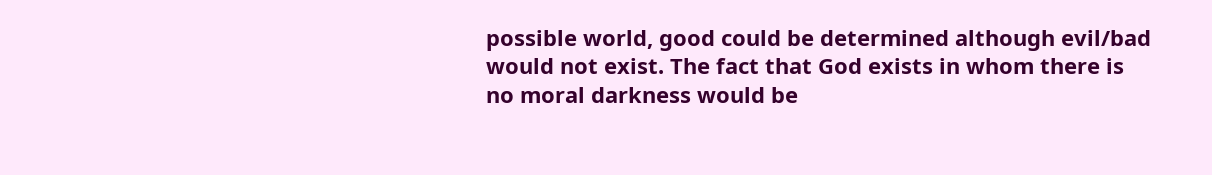possible world, good could be determined although evil/bad would not exist. The fact that God exists in whom there is no moral darkness would be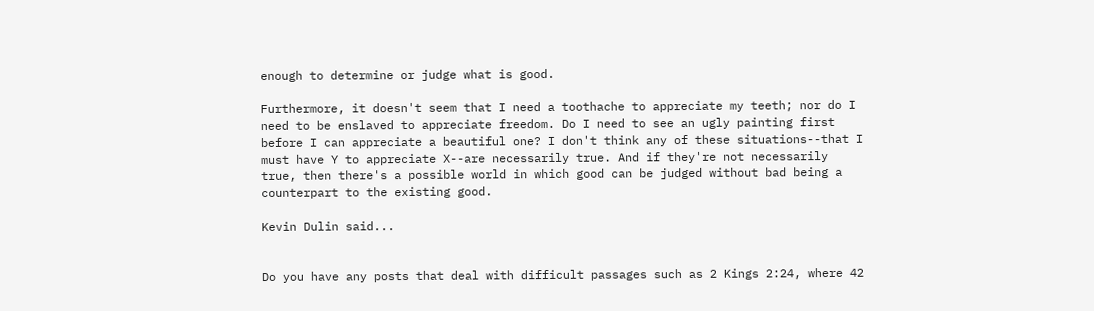enough to determine or judge what is good.

Furthermore, it doesn't seem that I need a toothache to appreciate my teeth; nor do I need to be enslaved to appreciate freedom. Do I need to see an ugly painting first before I can appreciate a beautiful one? I don't think any of these situations--that I must have Y to appreciate X--are necessarily true. And if they're not necessarily true, then there's a possible world in which good can be judged without bad being a counterpart to the existing good.

Kevin Dulin said...


Do you have any posts that deal with difficult passages such as 2 Kings 2:24, where 42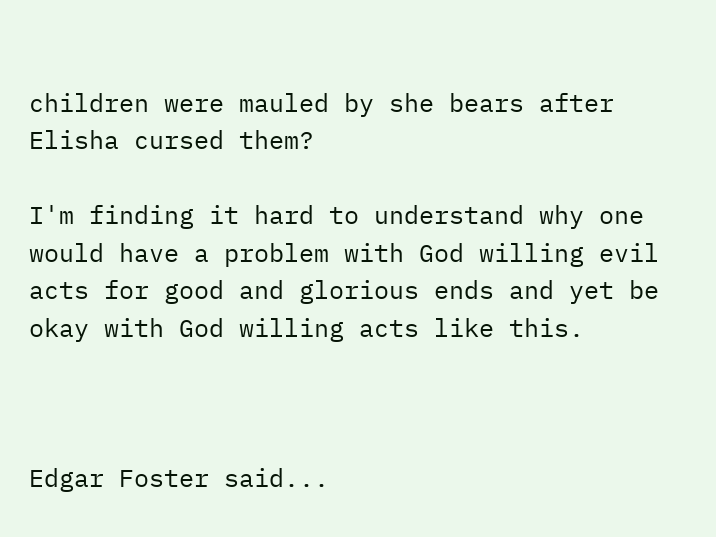children were mauled by she bears after Elisha cursed them?

I'm finding it hard to understand why one would have a problem with God willing evil acts for good and glorious ends and yet be okay with God willing acts like this.



Edgar Foster said...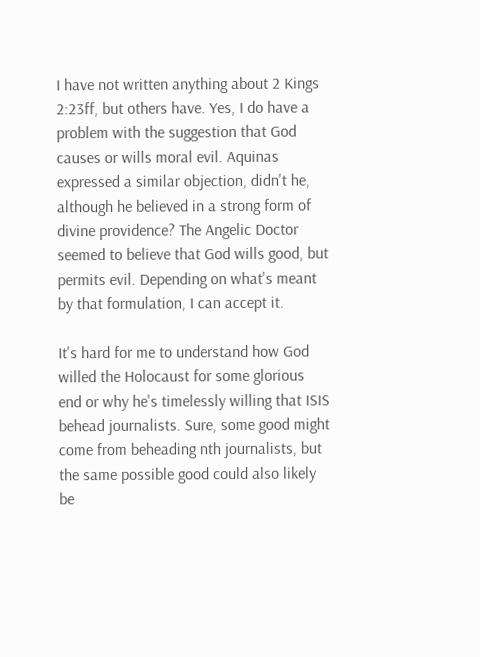I have not written anything about 2 Kings 2:23ff, but others have. Yes, I do have a problem with the suggestion that God causes or wills moral evil. Aquinas expressed a similar objection, didn't he, although he believed in a strong form of divine providence? The Angelic Doctor seemed to believe that God wills good, but permits evil. Depending on what's meant by that formulation, I can accept it.

It's hard for me to understand how God willed the Holocaust for some glorious end or why he's timelessly willing that ISIS behead journalists. Sure, some good might come from beheading nth journalists, but the same possible good could also likely be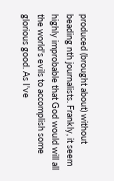produced (brought about) without beading nth journalists. Frankly, it seem highly improbable that God would will all the world's evils to accomplish some glorious good. As I've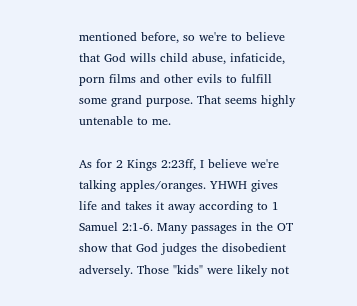mentioned before, so we're to believe that God wills child abuse, infaticide, porn films and other evils to fulfill some grand purpose. That seems highly untenable to me.

As for 2 Kings 2:23ff, I believe we're talking apples/oranges. YHWH gives life and takes it away according to 1 Samuel 2:1-6. Many passages in the OT show that God judges the disobedient adversely. Those "kids" were likely not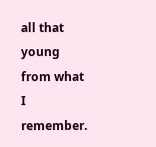all that young from what I remember.